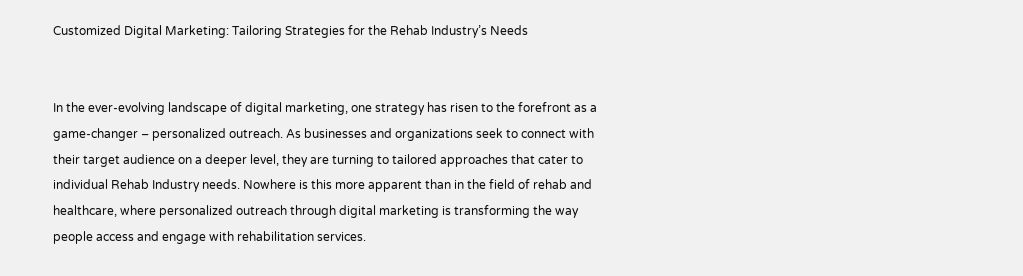Customized Digital Marketing: Tailoring Strategies for the Rehab Industry’s Needs


In the ever-evolving landscape of digital marketing, one strategy has risen to the forefront as a game-changer – personalized outreach. As businesses and organizations seek to connect with their target audience on a deeper level, they are turning to tailored approaches that cater to individual Rehab Industry needs. Nowhere is this more apparent than in the field of rehab and healthcare, where personalized outreach through digital marketing is transforming the way people access and engage with rehabilitation services.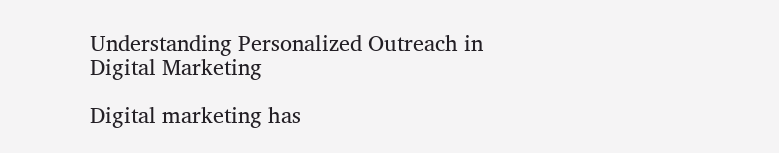Understanding Personalized Outreach in Digital Marketing

Digital marketing has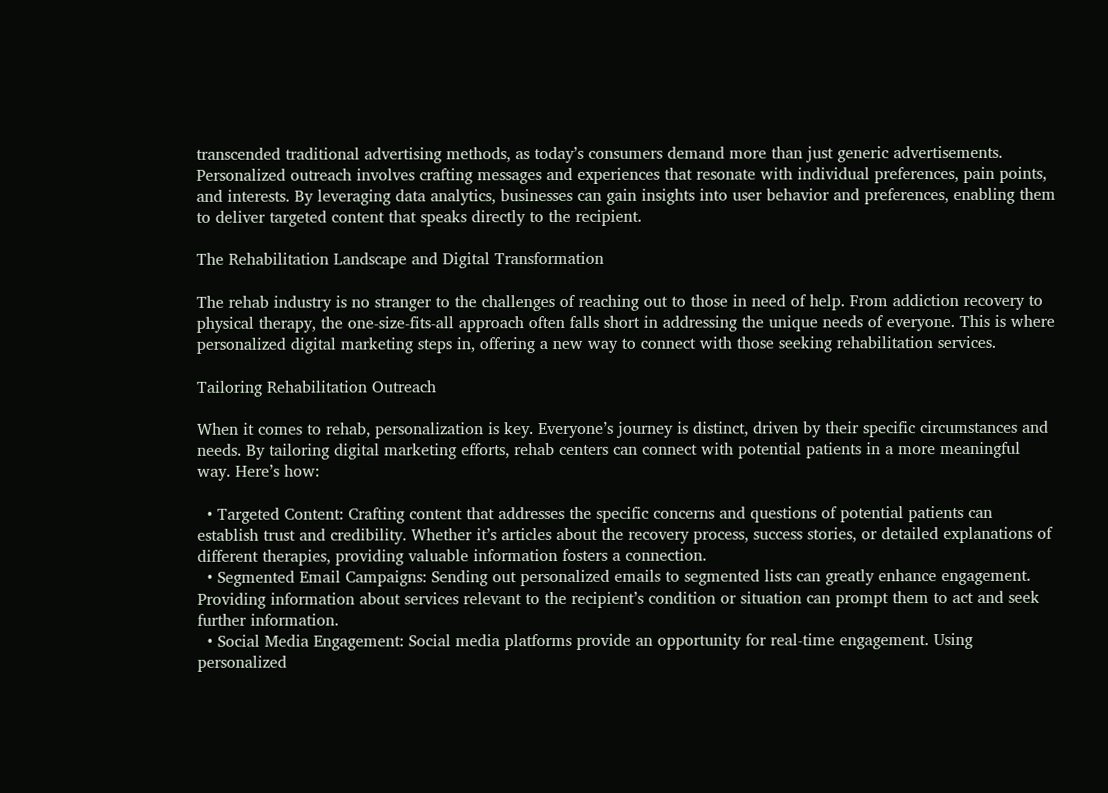transcended traditional advertising methods, as today’s consumers demand more than just generic advertisements. Personalized outreach involves crafting messages and experiences that resonate with individual preferences, pain points, and interests. By leveraging data analytics, businesses can gain insights into user behavior and preferences, enabling them to deliver targeted content that speaks directly to the recipient.

The Rehabilitation Landscape and Digital Transformation

The rehab industry is no stranger to the challenges of reaching out to those in need of help. From addiction recovery to physical therapy, the one-size-fits-all approach often falls short in addressing the unique needs of everyone. This is where personalized digital marketing steps in, offering a new way to connect with those seeking rehabilitation services.

Tailoring Rehabilitation Outreach

When it comes to rehab, personalization is key. Everyone’s journey is distinct, driven by their specific circumstances and needs. By tailoring digital marketing efforts, rehab centers can connect with potential patients in a more meaningful way. Here’s how:

  • Targeted Content: Crafting content that addresses the specific concerns and questions of potential patients can establish trust and credibility. Whether it’s articles about the recovery process, success stories, or detailed explanations of different therapies, providing valuable information fosters a connection.
  • Segmented Email Campaigns: Sending out personalized emails to segmented lists can greatly enhance engagement. Providing information about services relevant to the recipient’s condition or situation can prompt them to act and seek further information.
  • Social Media Engagement: Social media platforms provide an opportunity for real-time engagement. Using personalized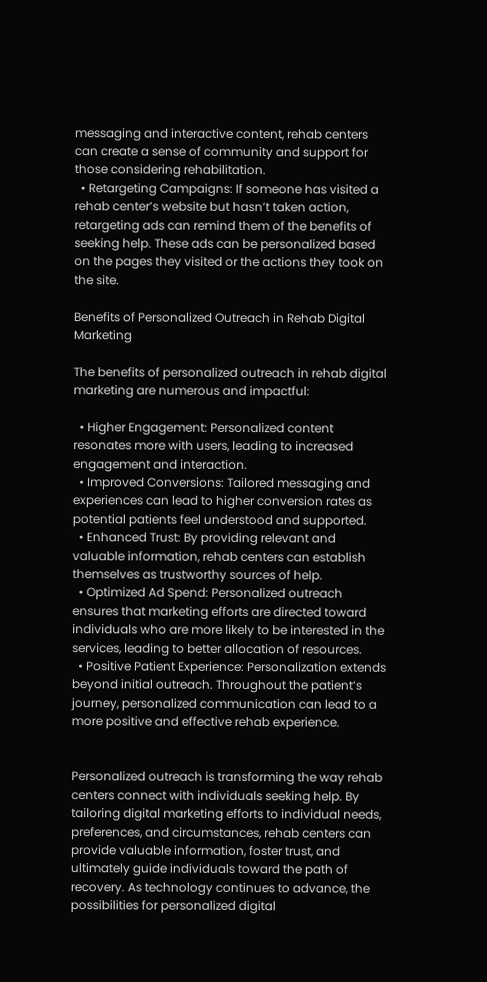messaging and interactive content, rehab centers can create a sense of community and support for those considering rehabilitation.
  • Retargeting Campaigns: If someone has visited a rehab center’s website but hasn’t taken action, retargeting ads can remind them of the benefits of seeking help. These ads can be personalized based on the pages they visited or the actions they took on the site.

Benefits of Personalized Outreach in Rehab Digital Marketing

The benefits of personalized outreach in rehab digital marketing are numerous and impactful:

  • Higher Engagement: Personalized content resonates more with users, leading to increased engagement and interaction.
  • Improved Conversions: Tailored messaging and experiences can lead to higher conversion rates as potential patients feel understood and supported.
  • Enhanced Trust: By providing relevant and valuable information, rehab centers can establish themselves as trustworthy sources of help.
  • Optimized Ad Spend: Personalized outreach ensures that marketing efforts are directed toward individuals who are more likely to be interested in the services, leading to better allocation of resources.
  • Positive Patient Experience: Personalization extends beyond initial outreach. Throughout the patient’s journey, personalized communication can lead to a more positive and effective rehab experience.


Personalized outreach is transforming the way rehab centers connect with individuals seeking help. By tailoring digital marketing efforts to individual needs, preferences, and circumstances, rehab centers can provide valuable information, foster trust, and ultimately guide individuals toward the path of recovery. As technology continues to advance, the possibilities for personalized digital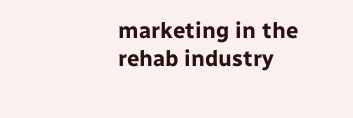marketing in the rehab industry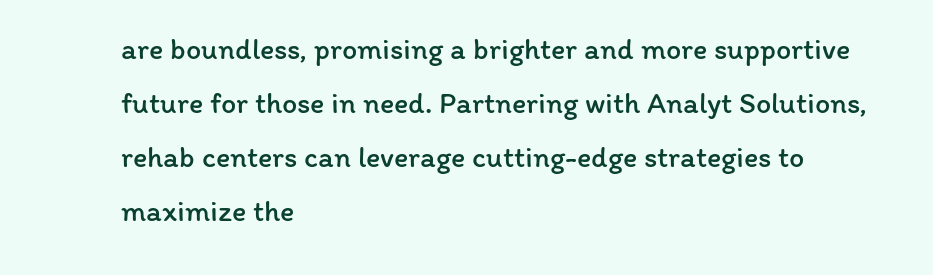are boundless, promising a brighter and more supportive future for those in need. Partnering with Analyt Solutions, rehab centers can leverage cutting-edge strategies to maximize the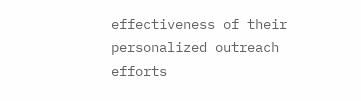effectiveness of their personalized outreach efforts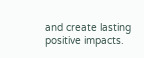and create lasting positive impacts.